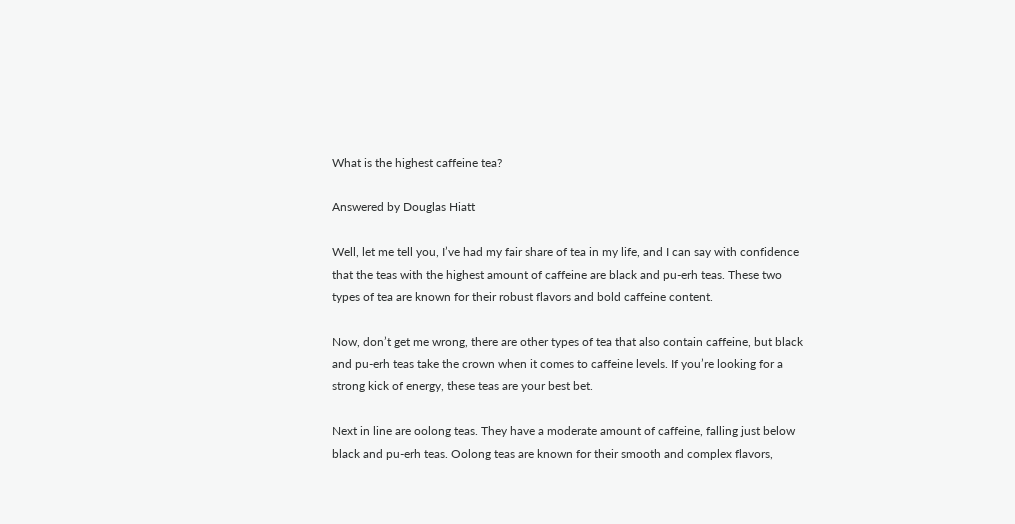What is the highest caffeine tea?

Answered by Douglas Hiatt

Well, let me tell you, I’ve had my fair share of tea in my life, and I can say with confidence that the teas with the highest amount of caffeine are black and pu-erh teas. These two types of tea are known for their robust flavors and bold caffeine content.

Now, don’t get me wrong, there are other types of tea that also contain caffeine, but black and pu-erh teas take the crown when it comes to caffeine levels. If you’re looking for a strong kick of energy, these teas are your best bet.

Next in line are oolong teas. They have a moderate amount of caffeine, falling just below black and pu-erh teas. Oolong teas are known for their smooth and complex flavors,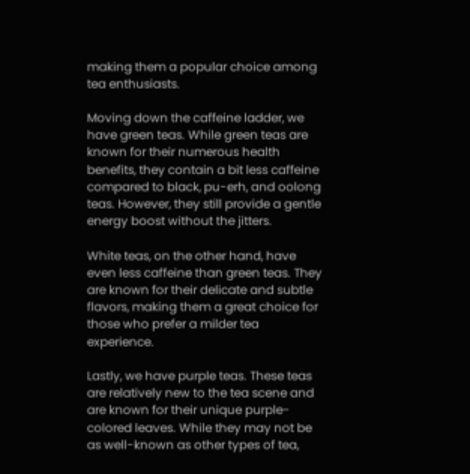making them a popular choice among tea enthusiasts.

Moving down the caffeine ladder, we have green teas. While green teas are known for their numerous health benefits, they contain a bit less caffeine compared to black, pu-erh, and oolong teas. However, they still provide a gentle energy boost without the jitters.

White teas, on the other hand, have even less caffeine than green teas. They are known for their delicate and subtle flavors, making them a great choice for those who prefer a milder tea experience.

Lastly, we have purple teas. These teas are relatively new to the tea scene and are known for their unique purple-colored leaves. While they may not be as well-known as other types of tea,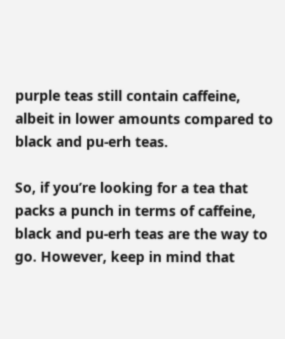purple teas still contain caffeine, albeit in lower amounts compared to black and pu-erh teas.

So, if you’re looking for a tea that packs a punch in terms of caffeine, black and pu-erh teas are the way to go. However, keep in mind that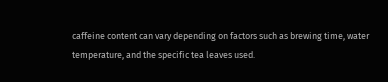caffeine content can vary depending on factors such as brewing time, water temperature, and the specific tea leaves used.